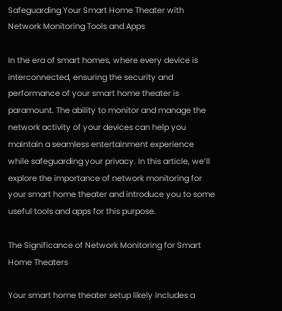Safeguarding Your Smart Home Theater with Network Monitoring Tools and Apps

In the era of smart homes, where every device is interconnected, ensuring the security and performance of your smart home theater is paramount. The ability to monitor and manage the network activity of your devices can help you maintain a seamless entertainment experience while safeguarding your privacy. In this article, we’ll explore the importance of network monitoring for your smart home theater and introduce you to some useful tools and apps for this purpose.

The Significance of Network Monitoring for Smart Home Theaters

Your smart home theater setup likely includes a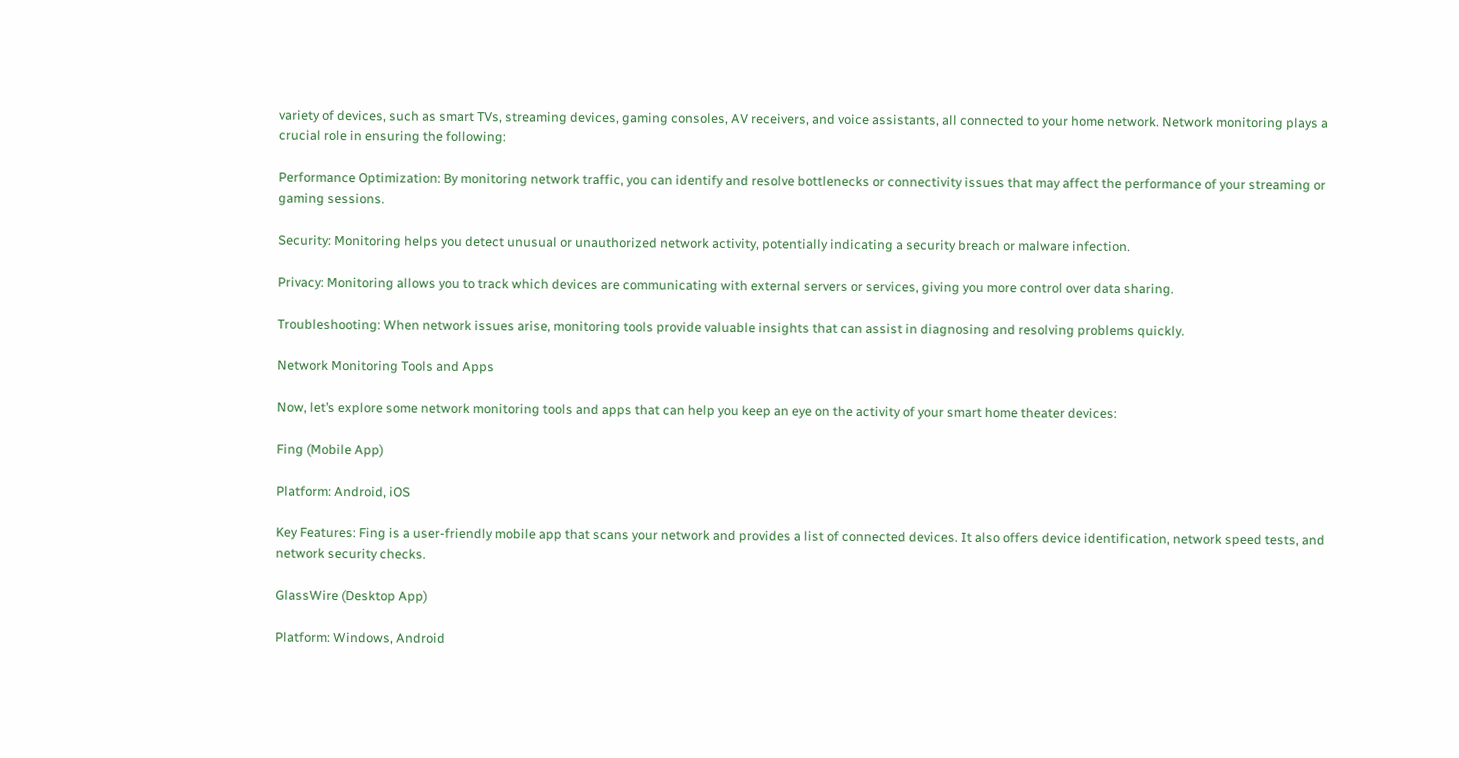variety of devices, such as smart TVs, streaming devices, gaming consoles, AV receivers, and voice assistants, all connected to your home network. Network monitoring plays a crucial role in ensuring the following:

Performance Optimization: By monitoring network traffic, you can identify and resolve bottlenecks or connectivity issues that may affect the performance of your streaming or gaming sessions.

Security: Monitoring helps you detect unusual or unauthorized network activity, potentially indicating a security breach or malware infection.

Privacy: Monitoring allows you to track which devices are communicating with external servers or services, giving you more control over data sharing.

Troubleshooting: When network issues arise, monitoring tools provide valuable insights that can assist in diagnosing and resolving problems quickly.

Network Monitoring Tools and Apps

Now, let’s explore some network monitoring tools and apps that can help you keep an eye on the activity of your smart home theater devices:

Fing (Mobile App)

Platform: Android, iOS

Key Features: Fing is a user-friendly mobile app that scans your network and provides a list of connected devices. It also offers device identification, network speed tests, and network security checks.

GlassWire (Desktop App)

Platform: Windows, Android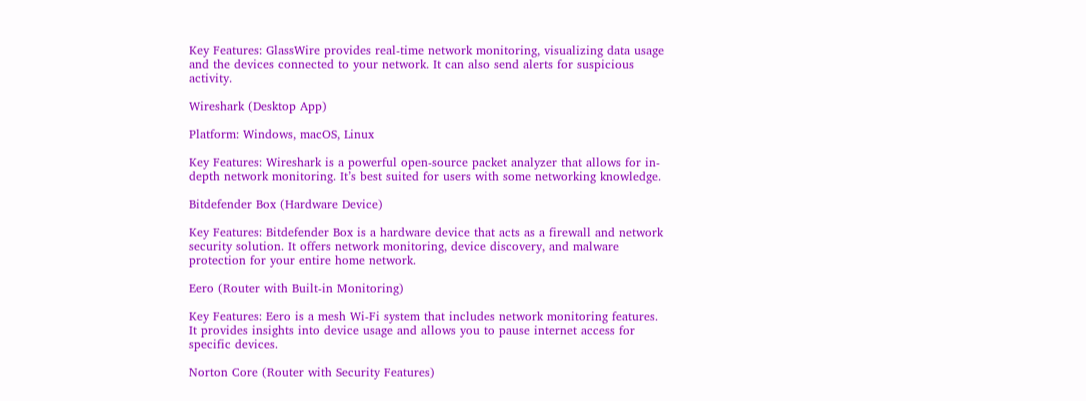Key Features: GlassWire provides real-time network monitoring, visualizing data usage and the devices connected to your network. It can also send alerts for suspicious activity.

Wireshark (Desktop App)

Platform: Windows, macOS, Linux

Key Features: Wireshark is a powerful open-source packet analyzer that allows for in-depth network monitoring. It’s best suited for users with some networking knowledge.

Bitdefender Box (Hardware Device)

Key Features: Bitdefender Box is a hardware device that acts as a firewall and network security solution. It offers network monitoring, device discovery, and malware protection for your entire home network.

Eero (Router with Built-in Monitoring)

Key Features: Eero is a mesh Wi-Fi system that includes network monitoring features. It provides insights into device usage and allows you to pause internet access for specific devices.

Norton Core (Router with Security Features)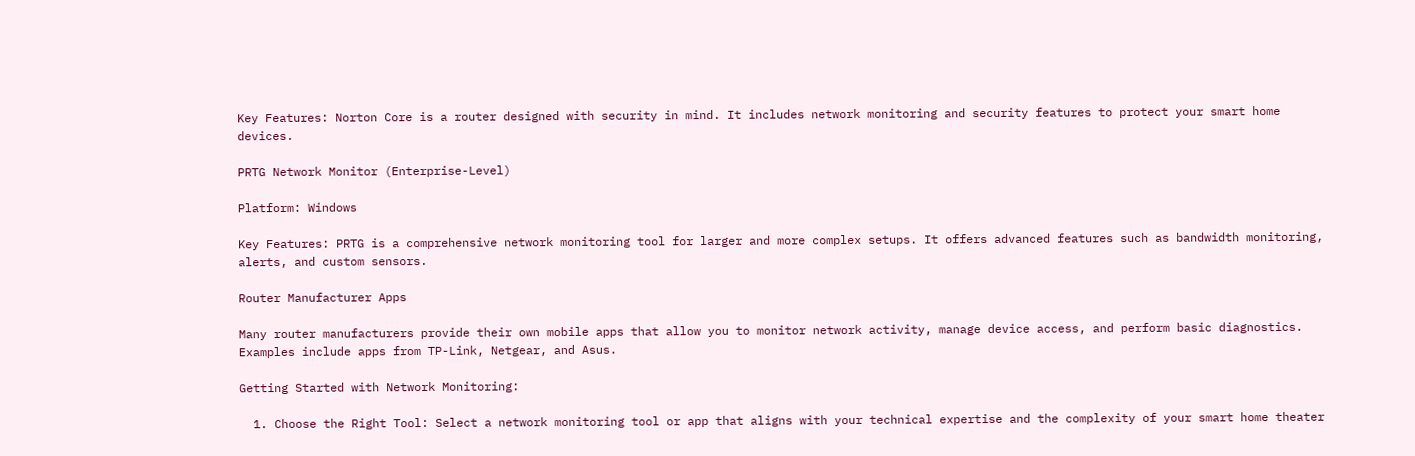Key Features: Norton Core is a router designed with security in mind. It includes network monitoring and security features to protect your smart home devices.

PRTG Network Monitor (Enterprise-Level)

Platform: Windows

Key Features: PRTG is a comprehensive network monitoring tool for larger and more complex setups. It offers advanced features such as bandwidth monitoring, alerts, and custom sensors.

Router Manufacturer Apps

Many router manufacturers provide their own mobile apps that allow you to monitor network activity, manage device access, and perform basic diagnostics. Examples include apps from TP-Link, Netgear, and Asus.

Getting Started with Network Monitoring:

  1. Choose the Right Tool: Select a network monitoring tool or app that aligns with your technical expertise and the complexity of your smart home theater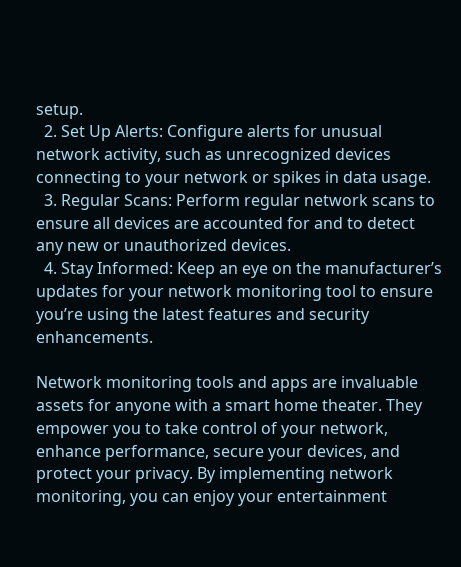setup.
  2. Set Up Alerts: Configure alerts for unusual network activity, such as unrecognized devices connecting to your network or spikes in data usage.
  3. Regular Scans: Perform regular network scans to ensure all devices are accounted for and to detect any new or unauthorized devices.
  4. Stay Informed: Keep an eye on the manufacturer’s updates for your network monitoring tool to ensure you’re using the latest features and security enhancements.

Network monitoring tools and apps are invaluable assets for anyone with a smart home theater. They empower you to take control of your network, enhance performance, secure your devices, and protect your privacy. By implementing network monitoring, you can enjoy your entertainment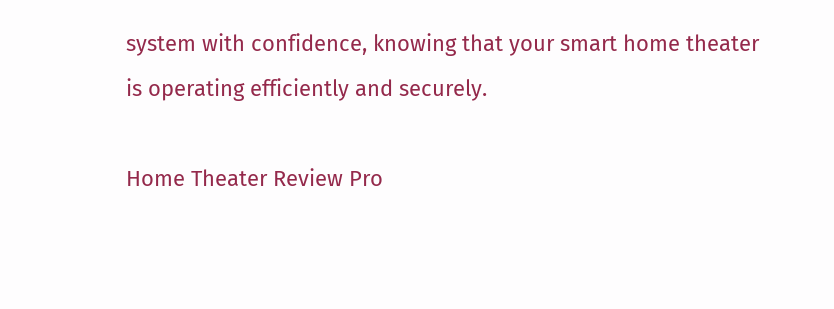system with confidence, knowing that your smart home theater is operating efficiently and securely.

Home Theater Review Pro